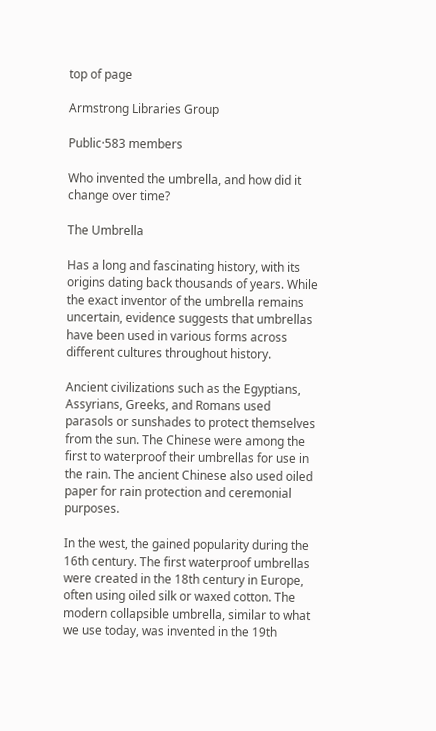top of page

Armstrong Libraries Group

Public·583 members

Who invented the umbrella, and how did it change over time?

The Umbrella

Has a long and fascinating history, with its origins dating back thousands of years. While the exact inventor of the umbrella remains uncertain, evidence suggests that umbrellas have been used in various forms across different cultures throughout history.

Ancient civilizations such as the Egyptians, Assyrians, Greeks, and Romans used parasols or sunshades to protect themselves from the sun. The Chinese were among the first to waterproof their umbrellas for use in the rain. The ancient Chinese also used oiled paper for rain protection and ceremonial purposes.

In the west, the gained popularity during the 16th century. The first waterproof umbrellas were created in the 18th century in Europe, often using oiled silk or waxed cotton. The modern collapsible umbrella, similar to what we use today, was invented in the 19th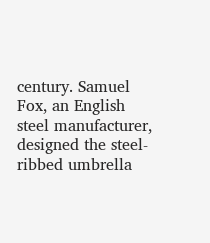century. Samuel Fox, an English steel manufacturer, designed the steel-ribbed umbrella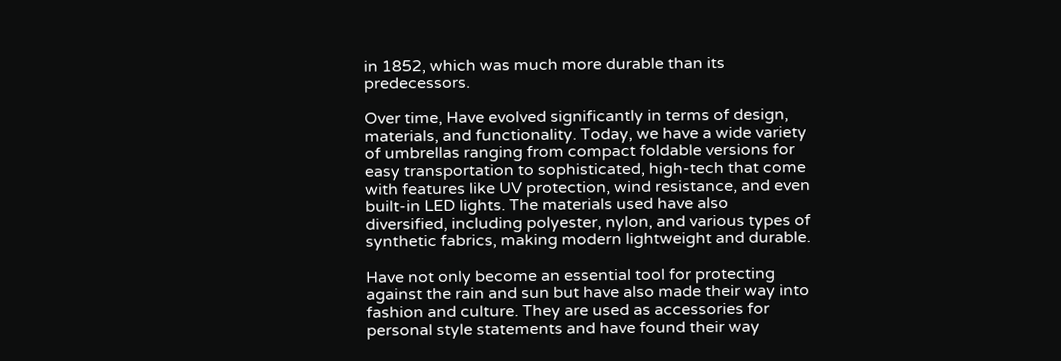in 1852, which was much more durable than its predecessors.

Over time, Have evolved significantly in terms of design, materials, and functionality. Today, we have a wide variety of umbrellas ranging from compact foldable versions for easy transportation to sophisticated, high-tech that come with features like UV protection, wind resistance, and even built-in LED lights. The materials used have also diversified, including polyester, nylon, and various types of synthetic fabrics, making modern lightweight and durable.

Have not only become an essential tool for protecting against the rain and sun but have also made their way into fashion and culture. They are used as accessories for personal style statements and have found their way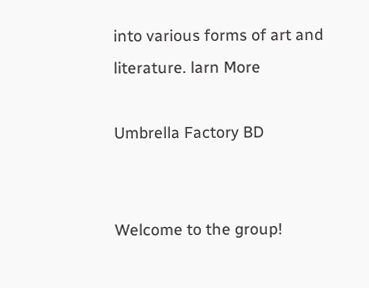into various forms of art and literature. larn More

Umbrella Factory BD


Welcome to the group!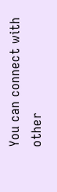You can connect with other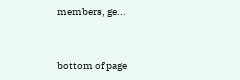members, ge...


bottom of page